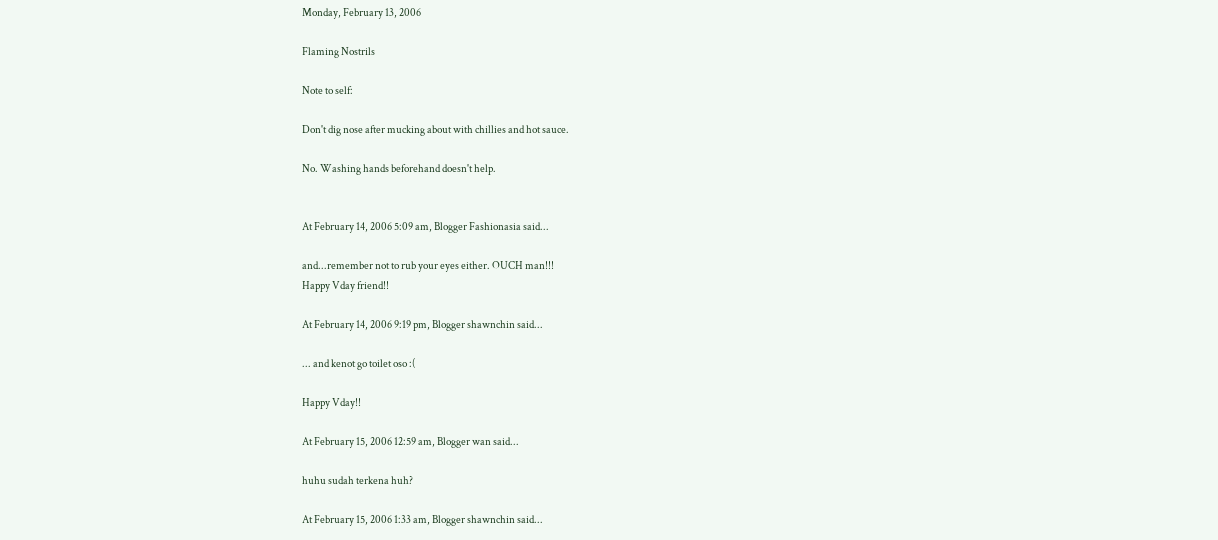Monday, February 13, 2006

Flaming Nostrils

Note to self:

Don't dig nose after mucking about with chillies and hot sauce.

No. Washing hands beforehand doesn't help.


At February 14, 2006 5:09 am, Blogger Fashionasia said...

and...remember not to rub your eyes either. OUCH man!!!
Happy Vday friend!!

At February 14, 2006 9:19 pm, Blogger shawnchin said...

... and kenot go toilet oso :(

Happy Vday!!

At February 15, 2006 12:59 am, Blogger wan said...

huhu sudah terkena huh?

At February 15, 2006 1:33 am, Blogger shawnchin said...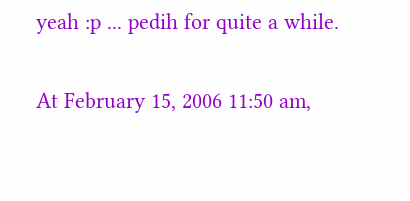yeah :p ... pedih for quite a while.

At February 15, 2006 11:50 am,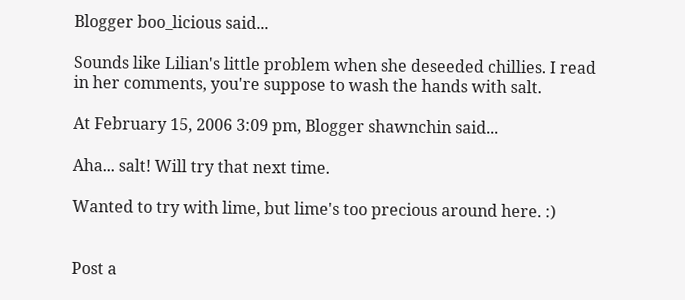Blogger boo_licious said...

Sounds like Lilian's little problem when she deseeded chillies. I read in her comments, you're suppose to wash the hands with salt.

At February 15, 2006 3:09 pm, Blogger shawnchin said...

Aha... salt! Will try that next time.

Wanted to try with lime, but lime's too precious around here. :)


Post a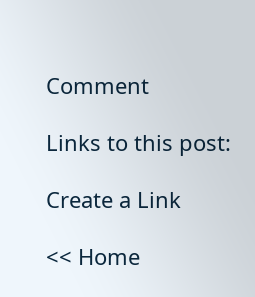Comment

Links to this post:

Create a Link

<< Home